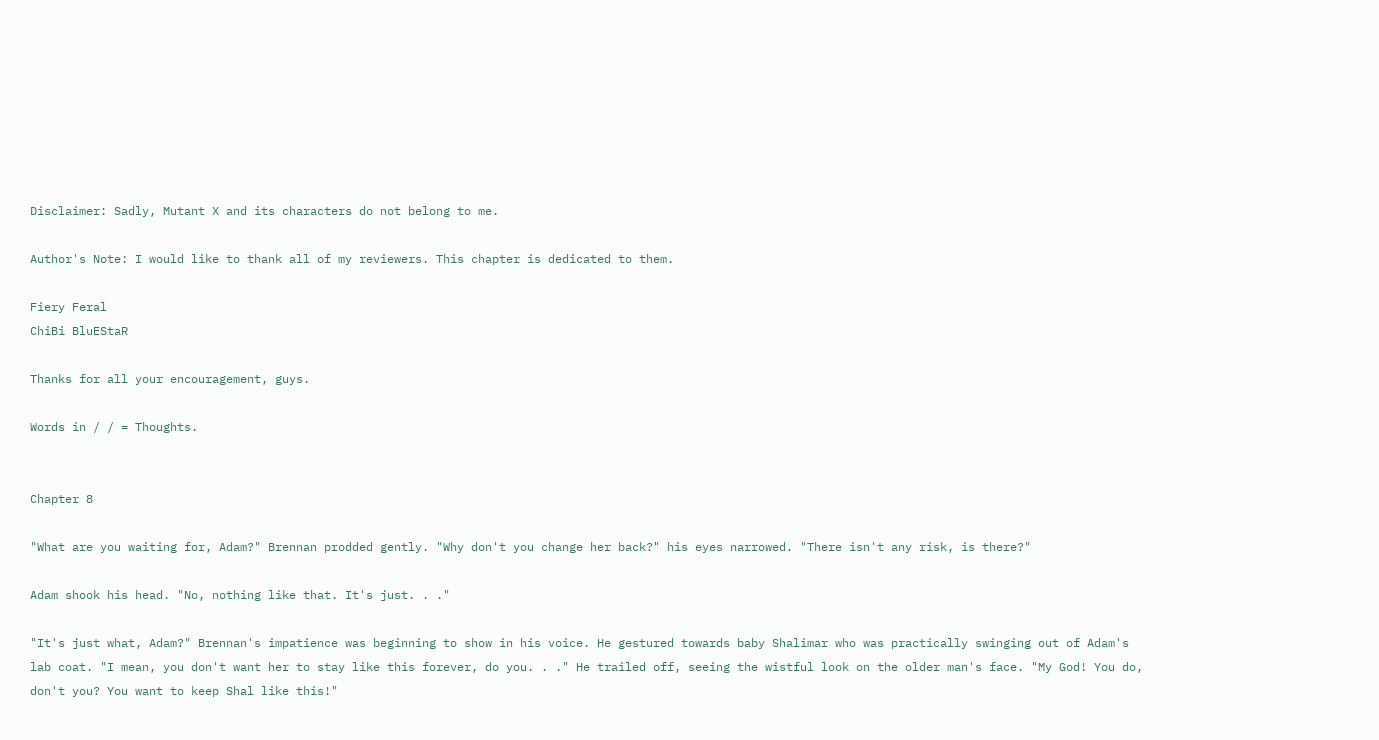Disclaimer: Sadly, Mutant X and its characters do not belong to me.

Author's Note: I would like to thank all of my reviewers. This chapter is dedicated to them.

Fiery Feral
ChiBi BluEStaR

Thanks for all your encouragement, guys.

Words in / / = Thoughts.


Chapter 8

"What are you waiting for, Adam?" Brennan prodded gently. "Why don't you change her back?" his eyes narrowed. "There isn't any risk, is there?"

Adam shook his head. "No, nothing like that. It's just. . ."

"It's just what, Adam?" Brennan's impatience was beginning to show in his voice. He gestured towards baby Shalimar who was practically swinging out of Adam's lab coat. "I mean, you don't want her to stay like this forever, do you. . ." He trailed off, seeing the wistful look on the older man's face. "My God! You do, don't you? You want to keep Shal like this!"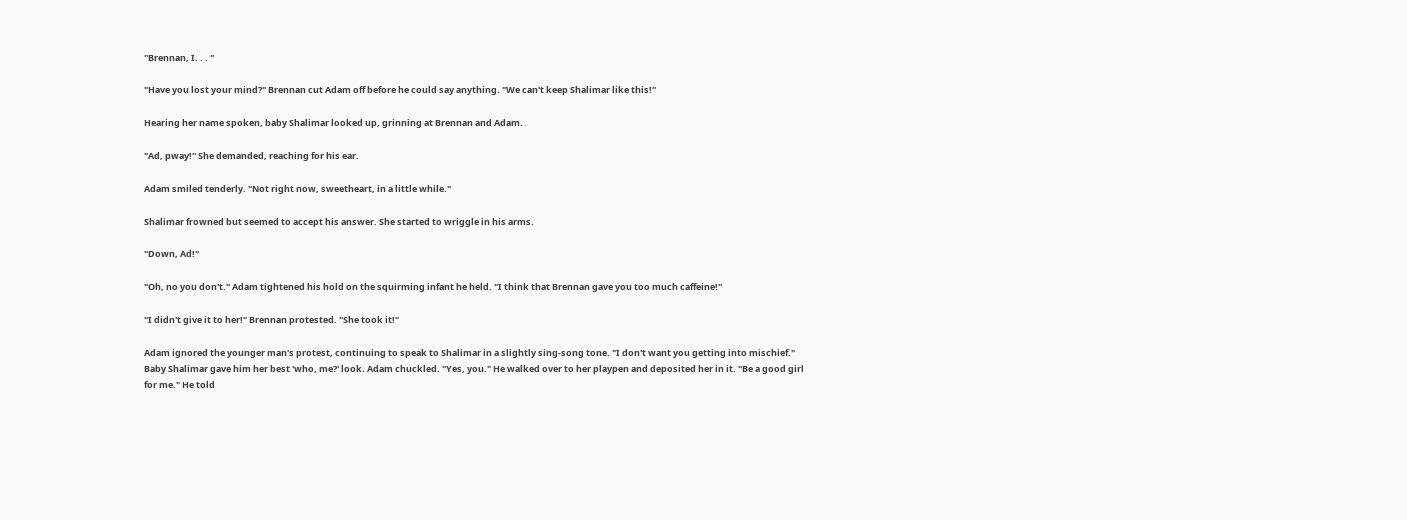"Brennan, I. . . "

"Have you lost your mind?" Brennan cut Adam off before he could say anything. "We can't keep Shalimar like this!"

Hearing her name spoken, baby Shalimar looked up, grinning at Brennan and Adam.

"Ad, pway!" She demanded, reaching for his ear.

Adam smiled tenderly. "Not right now, sweetheart, in a little while."

Shalimar frowned but seemed to accept his answer. She started to wriggle in his arms.

"Down, Ad!"

"Oh, no you don't." Adam tightened his hold on the squirming infant he held. "I think that Brennan gave you too much caffeine!"

"I didn't give it to her!" Brennan protested. "She took it!"

Adam ignored the younger man's protest, continuing to speak to Shalimar in a slightly sing-song tone. "I don't want you getting into mischief." Baby Shalimar gave him her best 'who, me?' look. Adam chuckled. "Yes, you." He walked over to her playpen and deposited her in it. "Be a good girl for me." He told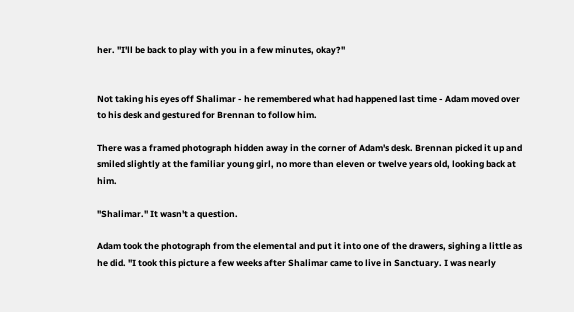her. "I'll be back to play with you in a few minutes, okay?"


Not taking his eyes off Shalimar - he remembered what had happened last time - Adam moved over to his desk and gestured for Brennan to follow him.

There was a framed photograph hidden away in the corner of Adam's desk. Brennan picked it up and smiled slightly at the familiar young girl, no more than eleven or twelve years old, looking back at him.

"Shalimar." It wasn't a question.

Adam took the photograph from the elemental and put it into one of the drawers, sighing a little as he did. "I took this picture a few weeks after Shalimar came to live in Sanctuary. I was nearly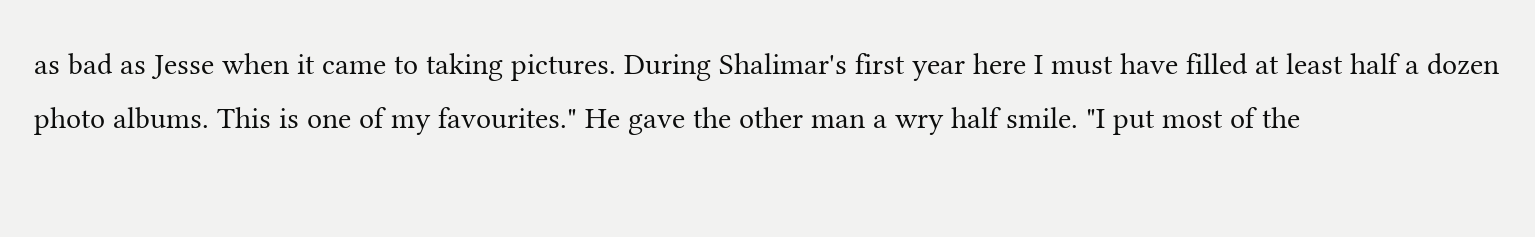as bad as Jesse when it came to taking pictures. During Shalimar's first year here I must have filled at least half a dozen photo albums. This is one of my favourites." He gave the other man a wry half smile. "I put most of the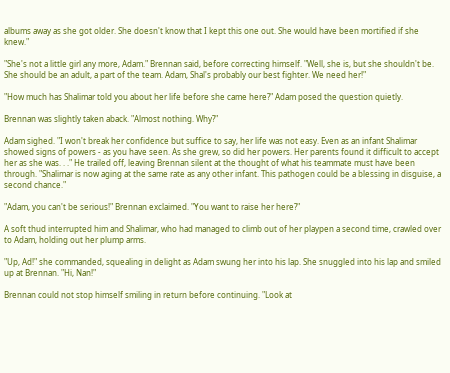albums away as she got older. She doesn't know that I kept this one out. She would have been mortified if she knew."

"She's not a little girl any more, Adam." Brennan said, before correcting himself. "Well, she is, but she shouldn't be. She should be an adult, a part of the team. Adam, Shal's probably our best fighter. We need her!"

"How much has Shalimar told you about her life before she came here?" Adam posed the question quietly.

Brennan was slightly taken aback. "Almost nothing. Why?"

Adam sighed. "I won't break her confidence but suffice to say, her life was not easy. Even as an infant Shalimar showed signs of powers - as you have seen. As she grew, so did her powers. Her parents found it difficult to accept her as she was. . ." He trailed off, leaving Brennan silent at the thought of what his teammate must have been through. "Shalimar is now aging at the same rate as any other infant. This pathogen could be a blessing in disguise, a second chance."

"Adam, you can't be serious!" Brennan exclaimed. "You want to raise her here?"

A soft thud interrupted him and Shalimar, who had managed to climb out of her playpen a second time, crawled over to Adam, holding out her plump arms.

"Up, Ad!" she commanded, squealing in delight as Adam swung her into his lap. She snuggled into his lap and smiled up at Brennan. "Hi, Nan!"

Brennan could not stop himself smiling in return before continuing. "Look at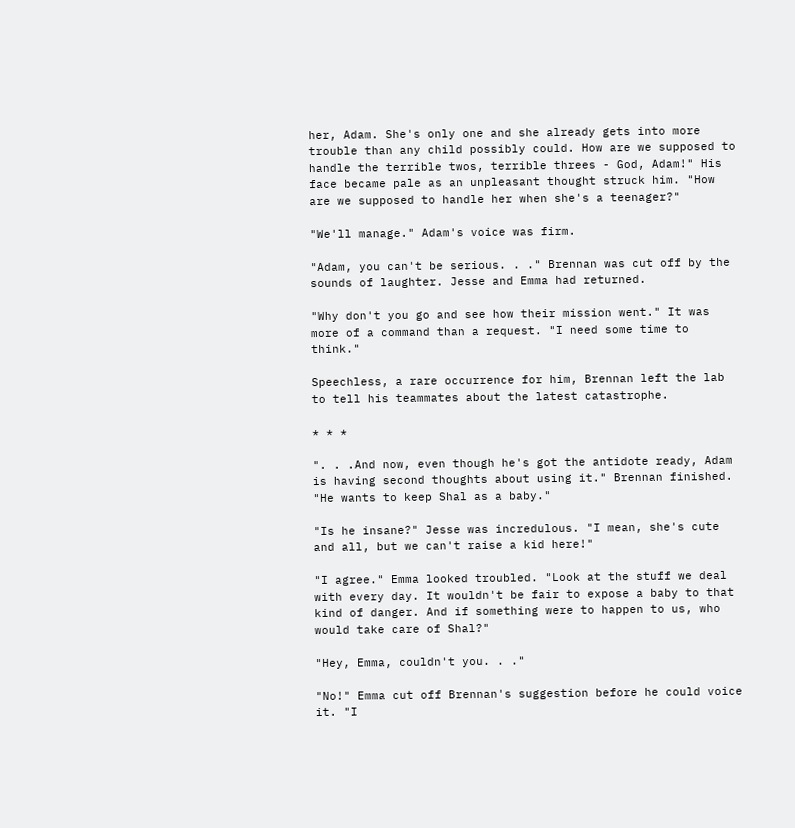her, Adam. She's only one and she already gets into more trouble than any child possibly could. How are we supposed to handle the terrible twos, terrible threes - God, Adam!" His face became pale as an unpleasant thought struck him. "How are we supposed to handle her when she's a teenager?"

"We'll manage." Adam's voice was firm.

"Adam, you can't be serious. . ." Brennan was cut off by the sounds of laughter. Jesse and Emma had returned.

"Why don't you go and see how their mission went." It was more of a command than a request. "I need some time to think."

Speechless, a rare occurrence for him, Brennan left the lab to tell his teammates about the latest catastrophe.

* * *

". . .And now, even though he's got the antidote ready, Adam is having second thoughts about using it." Brennan finished. "He wants to keep Shal as a baby."

"Is he insane?" Jesse was incredulous. "I mean, she's cute and all, but we can't raise a kid here!"

"I agree." Emma looked troubled. "Look at the stuff we deal with every day. It wouldn't be fair to expose a baby to that kind of danger. And if something were to happen to us, who would take care of Shal?"

"Hey, Emma, couldn't you. . ."

"No!" Emma cut off Brennan's suggestion before he could voice it. "I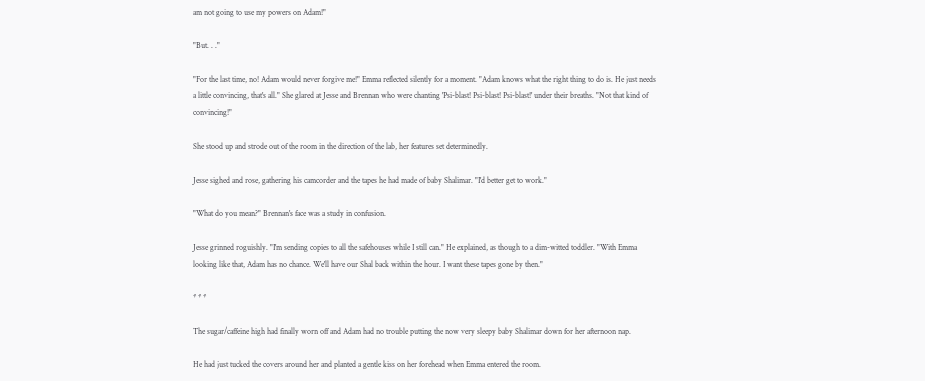am not going to use my powers on Adam!"

"But. . ."

"For the last time, no! Adam would never forgive me!" Emma reflected silently for a moment. "Adam knows what the right thing to do is. He just needs a little convincing, that's all." She glared at Jesse and Brennan who were chanting 'Psi-blast! Psi-blast! Psi-blast!' under their breaths. "Not that kind of convincing!"

She stood up and strode out of the room in the direction of the lab, her features set determinedly.

Jesse sighed and rose, gathering his camcorder and the tapes he had made of baby Shalimar. "I'd better get to work."

"What do you mean?" Brennan's face was a study in confusion.

Jesse grinned roguishly. "I'm sending copies to all the safehouses while I still can." He explained, as though to a dim-witted toddler. "With Emma looking like that, Adam has no chance. We'll have our Shal back within the hour. I want these tapes gone by then."

* * *

The sugar/caffeine high had finally worn off and Adam had no trouble putting the now very sleepy baby Shalimar down for her afternoon nap.

He had just tucked the covers around her and planted a gentle kiss on her forehead when Emma entered the room.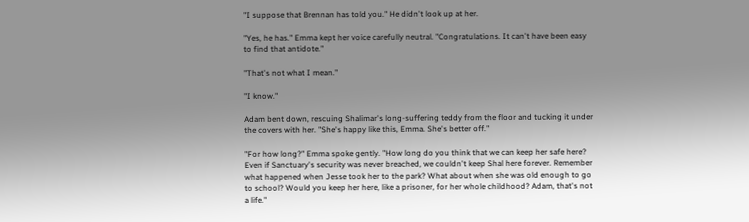"I suppose that Brennan has told you." He didn't look up at her.

"Yes, he has." Emma kept her voice carefully neutral. "Congratulations. It can't have been easy to find that antidote."

"That's not what I mean."

"I know."

Adam bent down, rescuing Shalimar's long-suffering teddy from the floor and tucking it under the covers with her. "She's happy like this, Emma. She's better off."

"For how long?" Emma spoke gently. "How long do you think that we can keep her safe here? Even if Sanctuary's security was never breached, we couldn't keep Shal here forever. Remember what happened when Jesse took her to the park? What about when she was old enough to go to school? Would you keep her here, like a prisoner, for her whole childhood? Adam, that's not a life."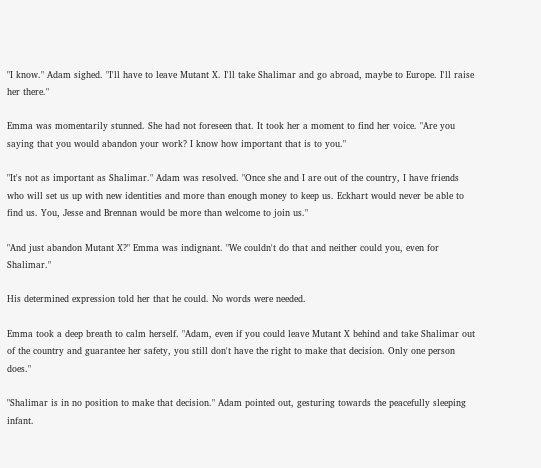"I know." Adam sighed. "I'll have to leave Mutant X. I'll take Shalimar and go abroad, maybe to Europe. I'll raise her there."

Emma was momentarily stunned. She had not foreseen that. It took her a moment to find her voice. "Are you saying that you would abandon your work? I know how important that is to you."

"It's not as important as Shalimar." Adam was resolved. "Once she and I are out of the country, I have friends who will set us up with new identities and more than enough money to keep us. Eckhart would never be able to find us. You, Jesse and Brennan would be more than welcome to join us."

"And just abandon Mutant X?" Emma was indignant. "We couldn't do that and neither could you, even for Shalimar."

His determined expression told her that he could. No words were needed.

Emma took a deep breath to calm herself. "Adam, even if you could leave Mutant X behind and take Shalimar out of the country and guarantee her safety, you still don't have the right to make that decision. Only one person does."

"Shalimar is in no position to make that decision." Adam pointed out, gesturing towards the peacefully sleeping infant.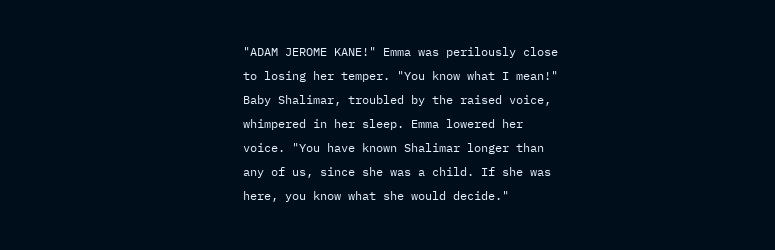"ADAM JEROME KANE!" Emma was perilously close to losing her temper. "You know what I mean!" Baby Shalimar, troubled by the raised voice, whimpered in her sleep. Emma lowered her voice. "You have known Shalimar longer than any of us, since she was a child. If she was here, you know what she would decide."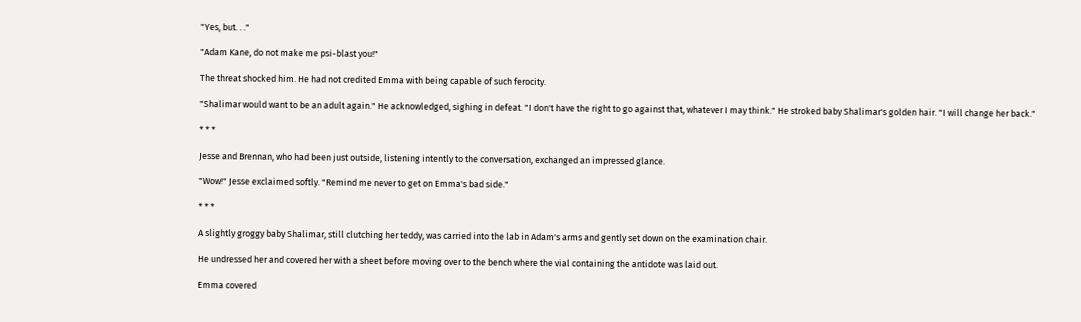"Yes, but. . ."

"Adam Kane, do not make me psi-blast you!"

The threat shocked him. He had not credited Emma with being capable of such ferocity.

"Shalimar would want to be an adult again." He acknowledged, sighing in defeat. "I don't have the right to go against that, whatever I may think." He stroked baby Shalimar's golden hair. "I will change her back."

* * *

Jesse and Brennan, who had been just outside, listening intently to the conversation, exchanged an impressed glance.

"Wow!" Jesse exclaimed softly. "Remind me never to get on Emma's bad side."

* * *

A slightly groggy baby Shalimar, still clutching her teddy, was carried into the lab in Adam's arms and gently set down on the examination chair.

He undressed her and covered her with a sheet before moving over to the bench where the vial containing the antidote was laid out.

Emma covered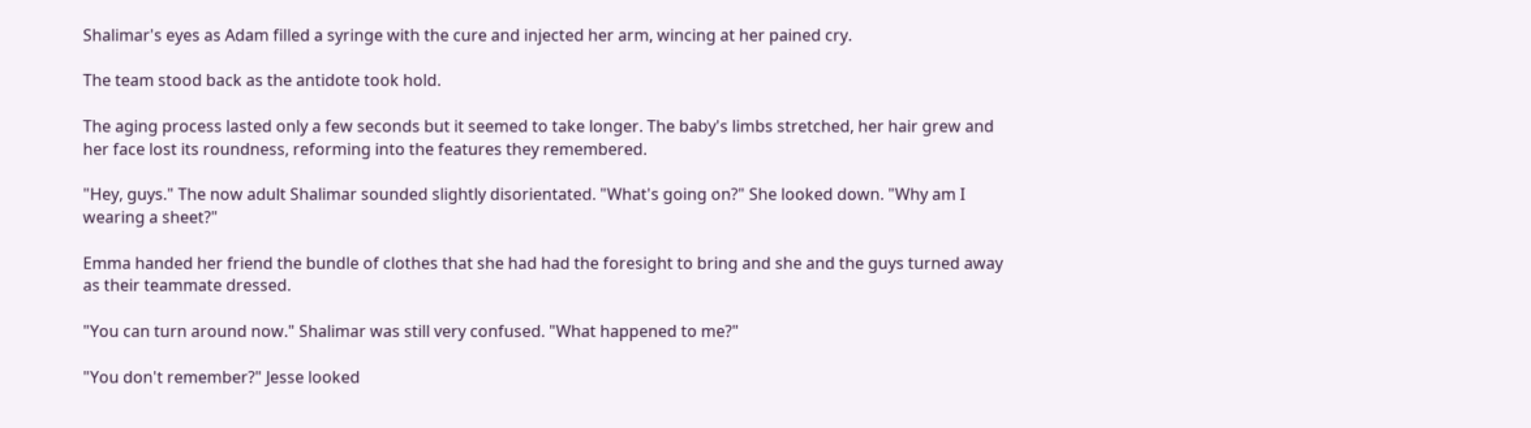Shalimar's eyes as Adam filled a syringe with the cure and injected her arm, wincing at her pained cry.

The team stood back as the antidote took hold.

The aging process lasted only a few seconds but it seemed to take longer. The baby's limbs stretched, her hair grew and her face lost its roundness, reforming into the features they remembered.

"Hey, guys." The now adult Shalimar sounded slightly disorientated. "What's going on?" She looked down. "Why am I wearing a sheet?"

Emma handed her friend the bundle of clothes that she had had the foresight to bring and she and the guys turned away as their teammate dressed.

"You can turn around now." Shalimar was still very confused. "What happened to me?"

"You don't remember?" Jesse looked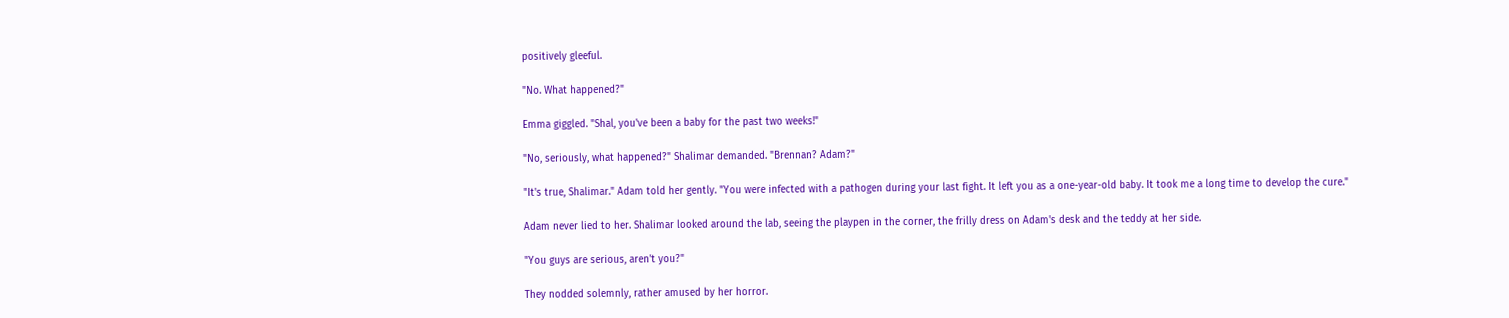positively gleeful.

"No. What happened?"

Emma giggled. "Shal, you've been a baby for the past two weeks!"

"No, seriously, what happened?" Shalimar demanded. "Brennan? Adam?"

"It's true, Shalimar." Adam told her gently. "You were infected with a pathogen during your last fight. It left you as a one-year-old baby. It took me a long time to develop the cure."

Adam never lied to her. Shalimar looked around the lab, seeing the playpen in the corner, the frilly dress on Adam's desk and the teddy at her side.

"You guys are serious, aren't you?"

They nodded solemnly, rather amused by her horror.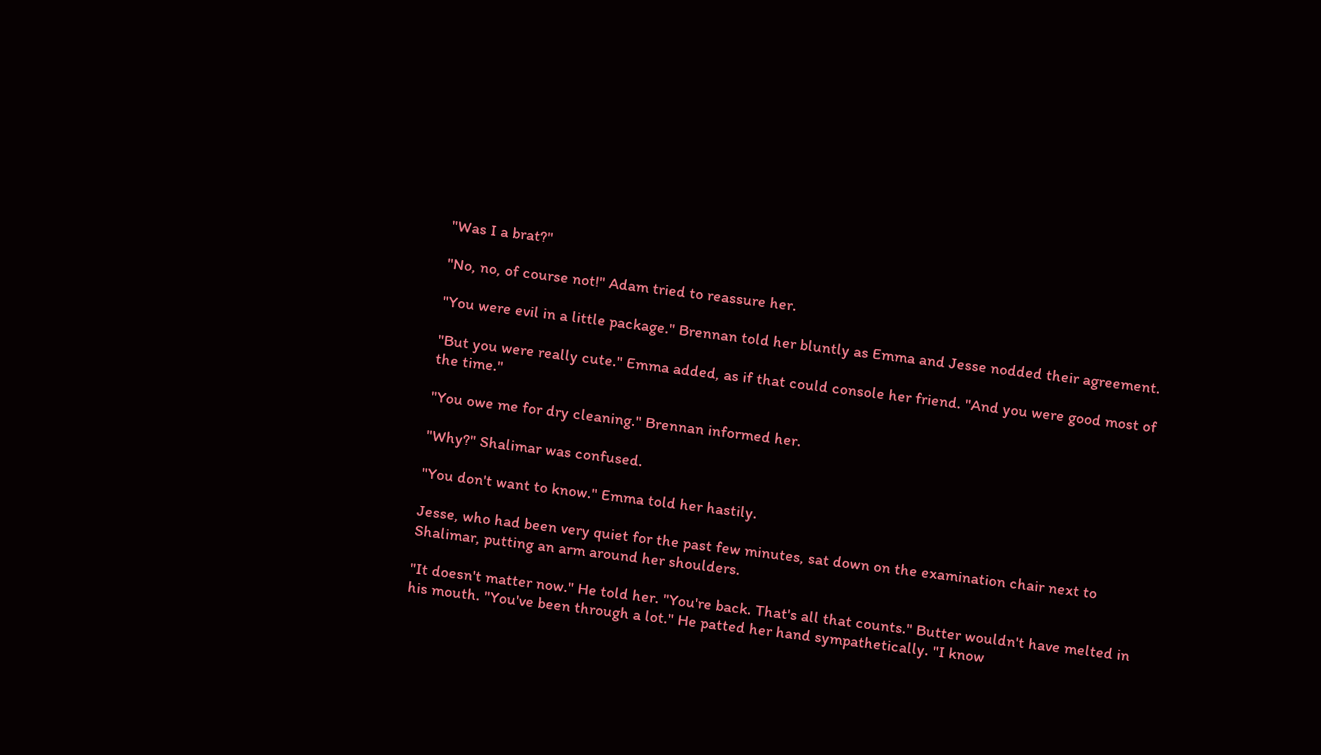"Was I a brat?"

"No, no, of course not!" Adam tried to reassure her.

"You were evil in a little package." Brennan told her bluntly as Emma and Jesse nodded their agreement.

"But you were really cute." Emma added, as if that could console her friend. "And you were good most of the time."

"You owe me for dry cleaning." Brennan informed her.

"Why?" Shalimar was confused.

"You don't want to know." Emma told her hastily.

Jesse, who had been very quiet for the past few minutes, sat down on the examination chair next to Shalimar, putting an arm around her shoulders.

"It doesn't matter now." He told her. "You're back. That's all that counts." Butter wouldn't have melted in his mouth. "You've been through a lot." He patted her hand sympathetically. "I know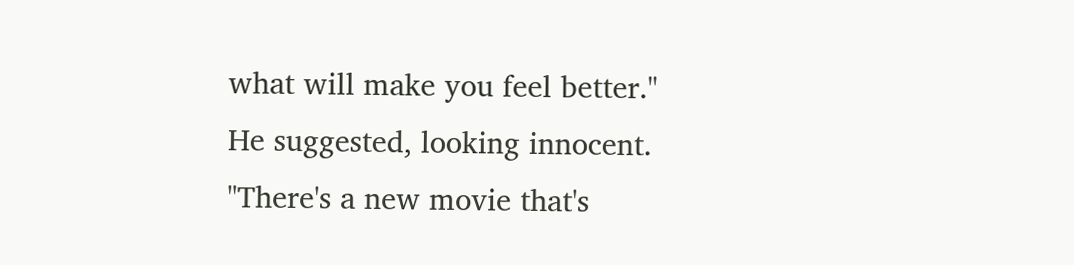what will make you feel better." He suggested, looking innocent. "There's a new movie that's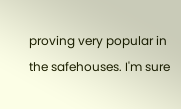proving very popular in the safehouses. I'm sure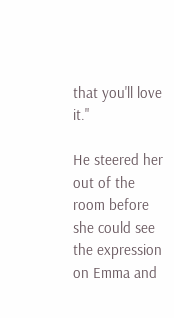that you'll love it."

He steered her out of the room before she could see the expression on Emma and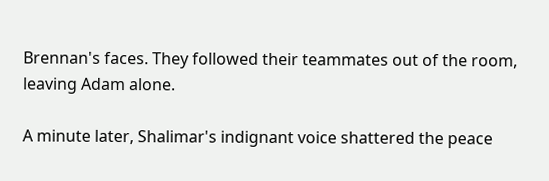Brennan's faces. They followed their teammates out of the room, leaving Adam alone.

A minute later, Shalimar's indignant voice shattered the peace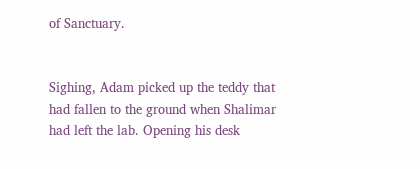of Sanctuary.


Sighing, Adam picked up the teddy that had fallen to the ground when Shalimar had left the lab. Opening his desk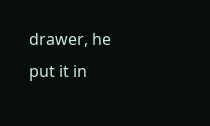drawer, he put it in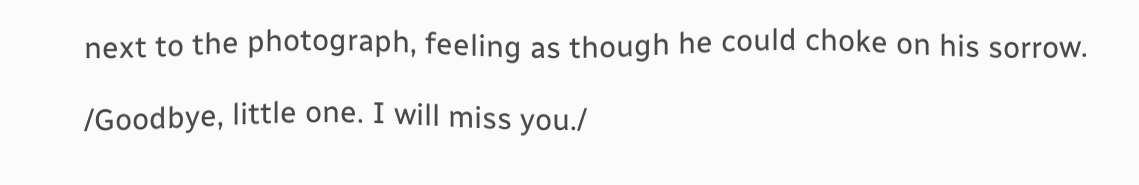next to the photograph, feeling as though he could choke on his sorrow.

/Goodbye, little one. I will miss you./